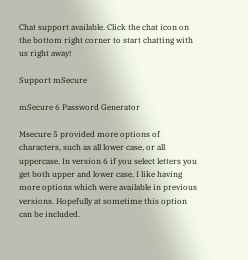Chat support available. Click the chat icon on the bottom right corner to start chatting with us right away!

Support mSecure

mSecure 6 Password Generator

Msecure 5 provided more options of characters, such as all lower case, or all uppercase. In version 6 if you select letters you get both upper and lower case. I like having more options which were available in previous versions. Hopefully at sometime this option can be included.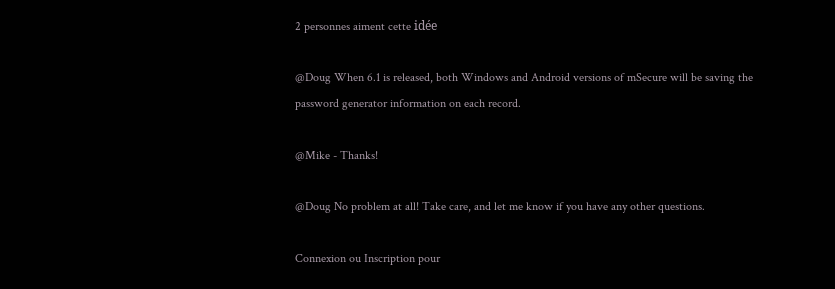2 personnes aiment cette idée

@Doug When 6.1 is released, both Windows and Android versions of mSecure will be saving the password generator information on each record.

@Mike - Thanks!

@Doug No problem at all! Take care, and let me know if you have any other questions.

Connexion ou Inscription pour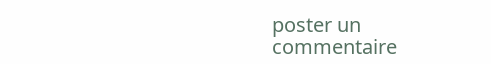poster un commentaire